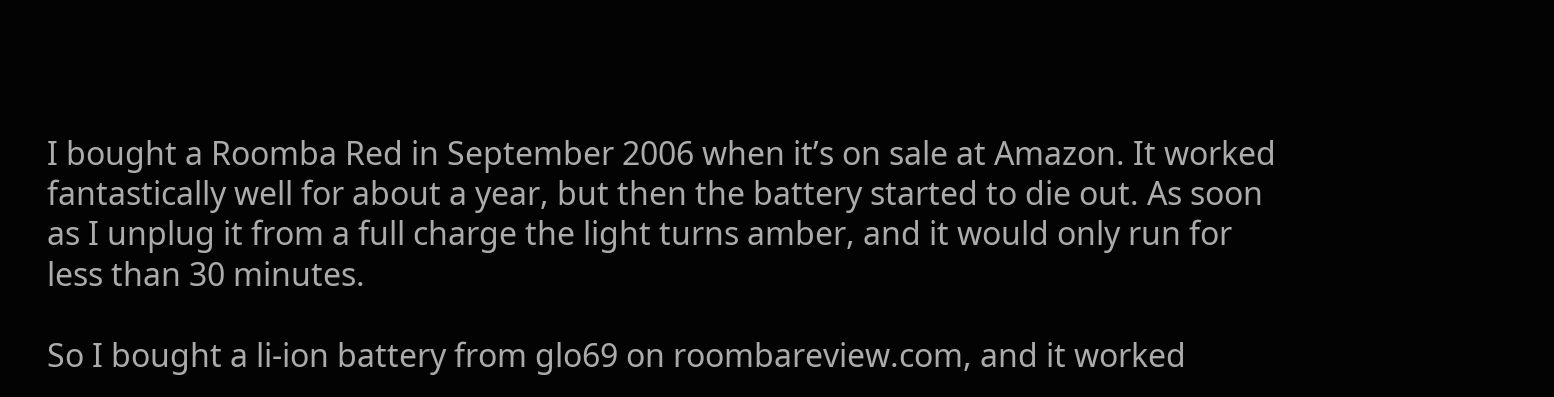I bought a Roomba Red in September 2006 when it’s on sale at Amazon. It worked fantastically well for about a year, but then the battery started to die out. As soon as I unplug it from a full charge the light turns amber, and it would only run for less than 30 minutes.

So I bought a li-ion battery from glo69 on roombareview.com, and it worked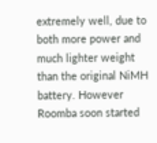extremely well, due to both more power and much lighter weight than the original NiMH battery. However Roomba soon started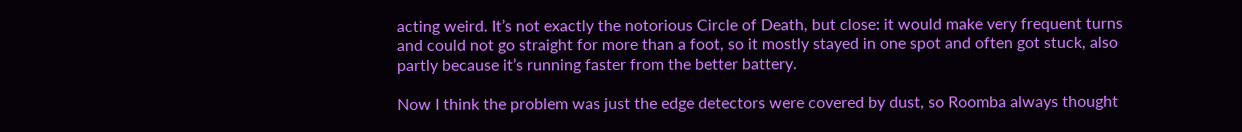acting weird. It’s not exactly the notorious Circle of Death, but close: it would make very frequent turns and could not go straight for more than a foot, so it mostly stayed in one spot and often got stuck, also partly because it’s running faster from the better battery.

Now I think the problem was just the edge detectors were covered by dust, so Roomba always thought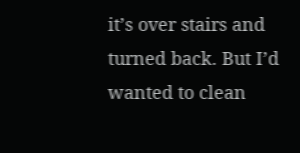it’s over stairs and turned back. But I’d wanted to clean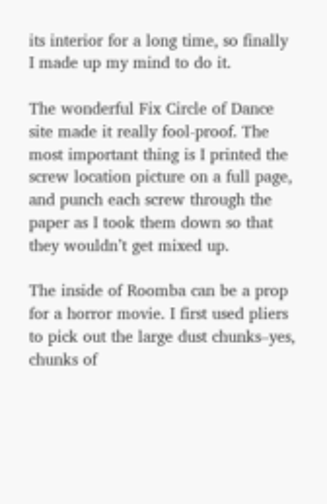its interior for a long time, so finally I made up my mind to do it.

The wonderful Fix Circle of Dance site made it really fool-proof. The most important thing is I printed the screw location picture on a full page, and punch each screw through the paper as I took them down so that they wouldn’t get mixed up.

The inside of Roomba can be a prop for a horror movie. I first used pliers to pick out the large dust chunks–yes, chunks of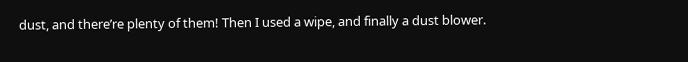dust, and there’re plenty of them! Then I used a wipe, and finally a dust blower.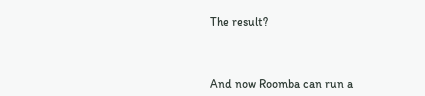The result?



And now Roomba can run a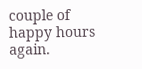couple of happy hours again.